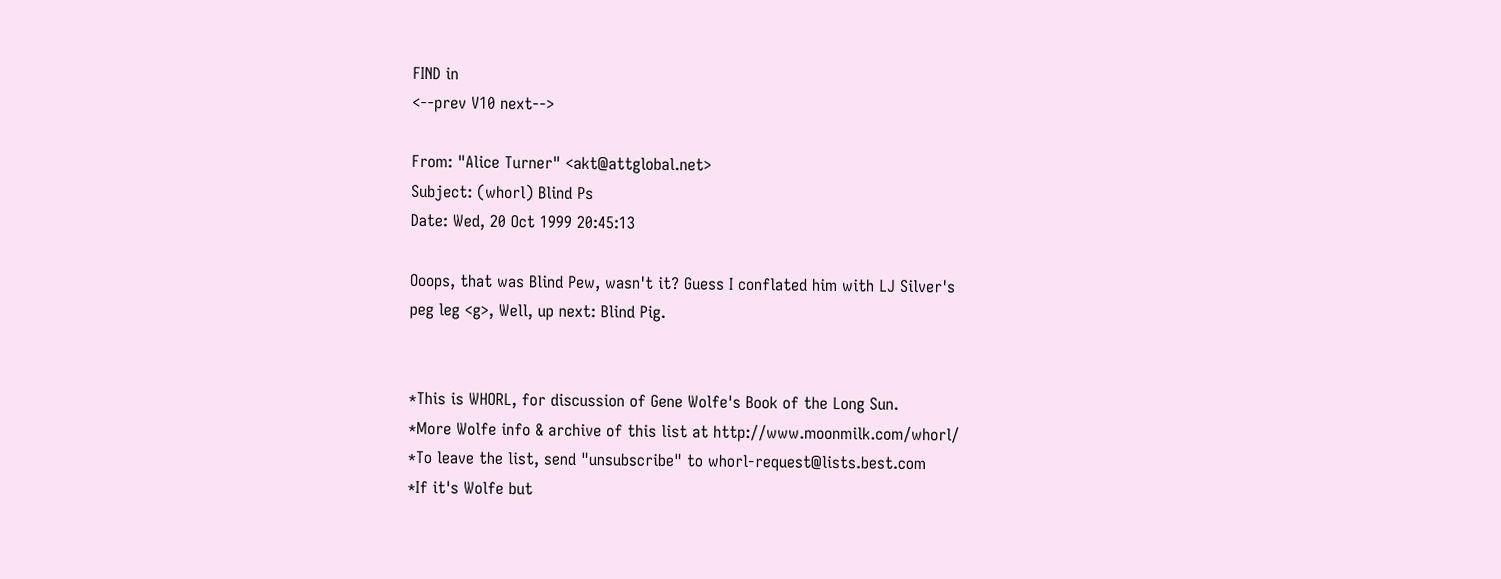FIND in
<--prev V10 next-->

From: "Alice Turner" <akt@attglobal.net>
Subject: (whorl) Blind Ps
Date: Wed, 20 Oct 1999 20:45:13

Ooops, that was Blind Pew, wasn't it? Guess I conflated him with LJ Silver's
peg leg <g>, Well, up next: Blind Pig.


*This is WHORL, for discussion of Gene Wolfe's Book of the Long Sun.
*More Wolfe info & archive of this list at http://www.moonmilk.com/whorl/
*To leave the list, send "unsubscribe" to whorl-request@lists.best.com
*If it's Wolfe but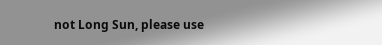not Long Sun, please use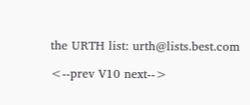the URTH list: urth@lists.best.com

<--prev V10 next-->